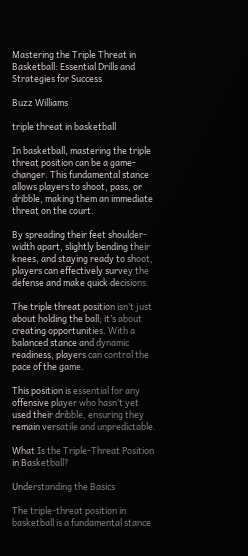Mastering the Triple Threat in Basketball: Essential Drills and Strategies for Success

Buzz Williams

triple threat in basketball

In basketball, mastering the triple threat position can be a game-changer. This fundamental stance allows players to shoot, pass, or dribble, making them an immediate threat on the court.

By spreading their feet shoulder-width apart, slightly bending their knees, and staying ready to shoot, players can effectively survey the defense and make quick decisions.

The triple threat position isn’t just about holding the ball; it’s about creating opportunities. With a balanced stance and dynamic readiness, players can control the pace of the game.

This position is essential for any offensive player who hasn’t yet used their dribble, ensuring they remain versatile and unpredictable.

What Is the Triple-Threat Position in Basketball?

Understanding the Basics

The triple-threat position in basketball is a fundamental stance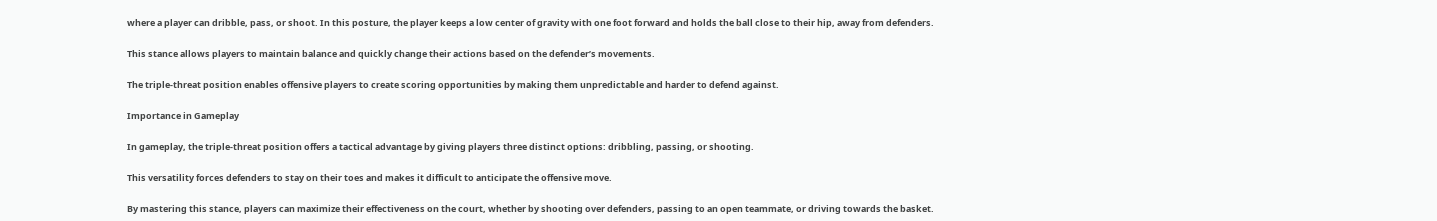where a player can dribble, pass, or shoot. In this posture, the player keeps a low center of gravity with one foot forward and holds the ball close to their hip, away from defenders.

This stance allows players to maintain balance and quickly change their actions based on the defender’s movements.

The triple-threat position enables offensive players to create scoring opportunities by making them unpredictable and harder to defend against.

Importance in Gameplay

In gameplay, the triple-threat position offers a tactical advantage by giving players three distinct options: dribbling, passing, or shooting.

This versatility forces defenders to stay on their toes and makes it difficult to anticipate the offensive move.

By mastering this stance, players can maximize their effectiveness on the court, whether by shooting over defenders, passing to an open teammate, or driving towards the basket.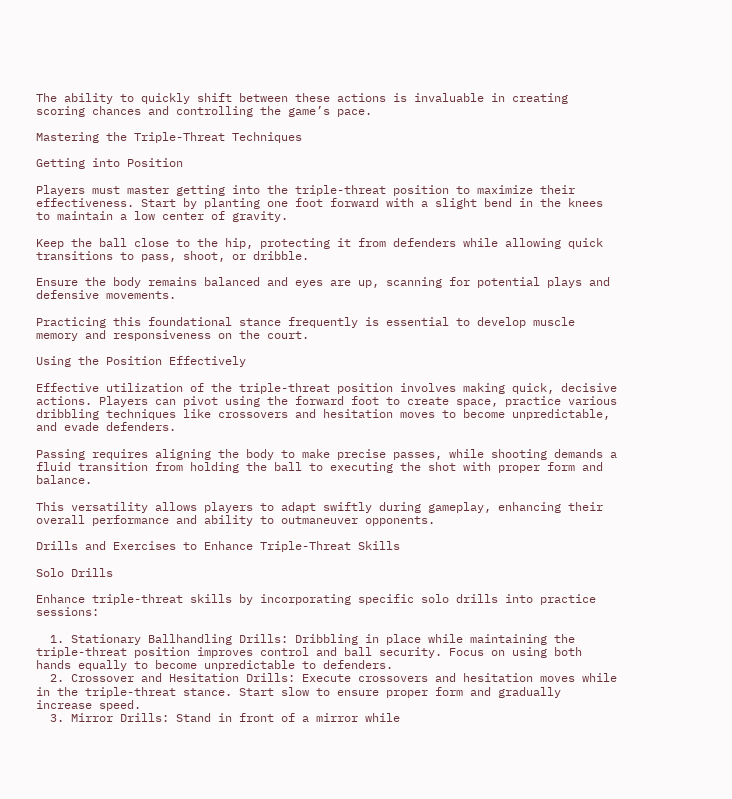The ability to quickly shift between these actions is invaluable in creating scoring chances and controlling the game’s pace.

Mastering the Triple-Threat Techniques

Getting into Position

Players must master getting into the triple-threat position to maximize their effectiveness. Start by planting one foot forward with a slight bend in the knees to maintain a low center of gravity.

Keep the ball close to the hip, protecting it from defenders while allowing quick transitions to pass, shoot, or dribble.

Ensure the body remains balanced and eyes are up, scanning for potential plays and defensive movements.

Practicing this foundational stance frequently is essential to develop muscle memory and responsiveness on the court.

Using the Position Effectively

Effective utilization of the triple-threat position involves making quick, decisive actions. Players can pivot using the forward foot to create space, practice various dribbling techniques like crossovers and hesitation moves to become unpredictable, and evade defenders.

Passing requires aligning the body to make precise passes, while shooting demands a fluid transition from holding the ball to executing the shot with proper form and balance.

This versatility allows players to adapt swiftly during gameplay, enhancing their overall performance and ability to outmaneuver opponents.

Drills and Exercises to Enhance Triple-Threat Skills

Solo Drills

Enhance triple-threat skills by incorporating specific solo drills into practice sessions:

  1. Stationary Ballhandling Drills: Dribbling in place while maintaining the triple-threat position improves control and ball security. Focus on using both hands equally to become unpredictable to defenders.
  2. Crossover and Hesitation Drills: Execute crossovers and hesitation moves while in the triple-threat stance. Start slow to ensure proper form and gradually increase speed.
  3. Mirror Drills: Stand in front of a mirror while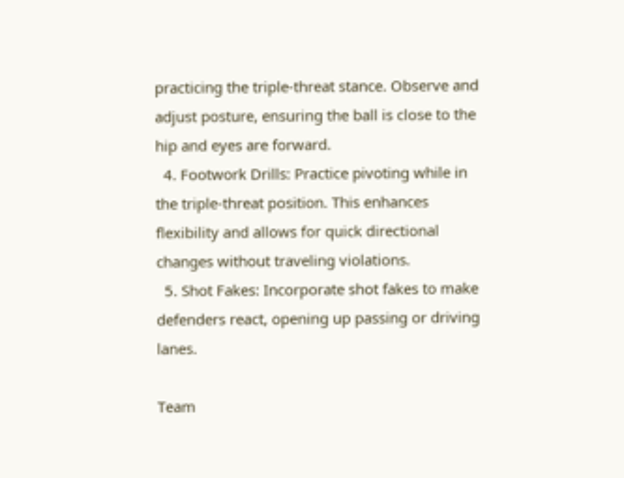practicing the triple-threat stance. Observe and adjust posture, ensuring the ball is close to the hip and eyes are forward.
  4. Footwork Drills: Practice pivoting while in the triple-threat position. This enhances flexibility and allows for quick directional changes without traveling violations.
  5. Shot Fakes: Incorporate shot fakes to make defenders react, opening up passing or driving lanes.

Team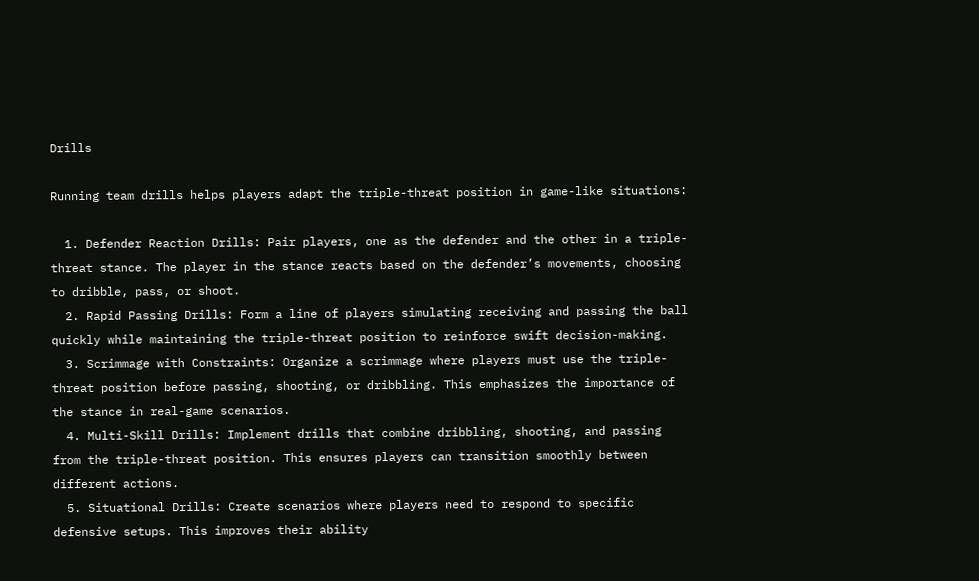Drills

Running team drills helps players adapt the triple-threat position in game-like situations:

  1. Defender Reaction Drills: Pair players, one as the defender and the other in a triple-threat stance. The player in the stance reacts based on the defender’s movements, choosing to dribble, pass, or shoot.
  2. Rapid Passing Drills: Form a line of players simulating receiving and passing the ball quickly while maintaining the triple-threat position to reinforce swift decision-making.
  3. Scrimmage with Constraints: Organize a scrimmage where players must use the triple-threat position before passing, shooting, or dribbling. This emphasizes the importance of the stance in real-game scenarios.
  4. Multi-Skill Drills: Implement drills that combine dribbling, shooting, and passing from the triple-threat position. This ensures players can transition smoothly between different actions.
  5. Situational Drills: Create scenarios where players need to respond to specific defensive setups. This improves their ability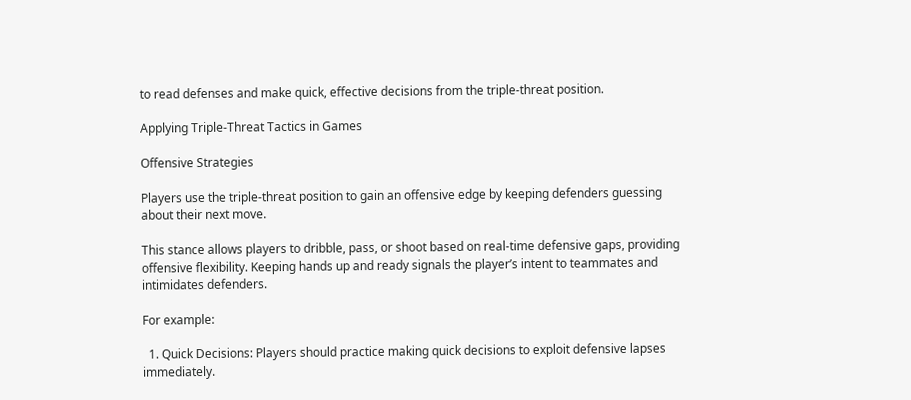to read defenses and make quick, effective decisions from the triple-threat position.

Applying Triple-Threat Tactics in Games

Offensive Strategies

Players use the triple-threat position to gain an offensive edge by keeping defenders guessing about their next move.

This stance allows players to dribble, pass, or shoot based on real-time defensive gaps, providing offensive flexibility. Keeping hands up and ready signals the player’s intent to teammates and intimidates defenders.

For example:

  1. Quick Decisions: Players should practice making quick decisions to exploit defensive lapses immediately.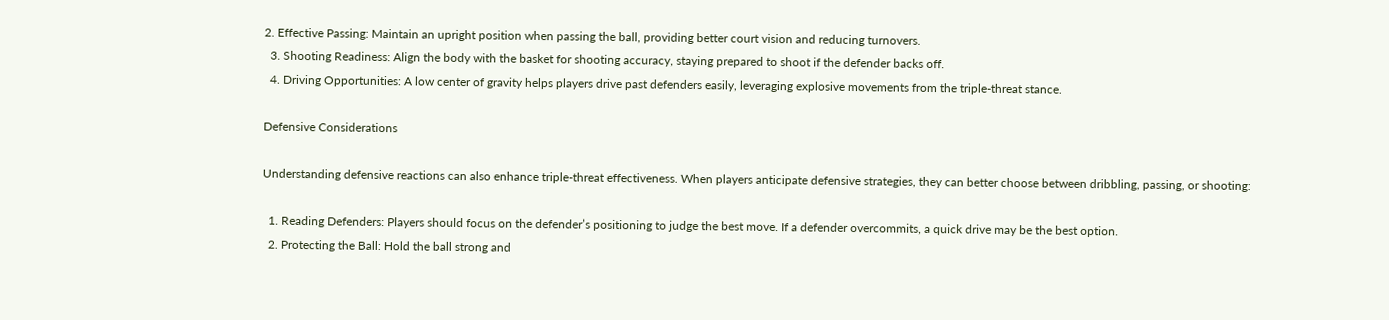2. Effective Passing: Maintain an upright position when passing the ball, providing better court vision and reducing turnovers.
  3. Shooting Readiness: Align the body with the basket for shooting accuracy, staying prepared to shoot if the defender backs off.
  4. Driving Opportunities: A low center of gravity helps players drive past defenders easily, leveraging explosive movements from the triple-threat stance.

Defensive Considerations

Understanding defensive reactions can also enhance triple-threat effectiveness. When players anticipate defensive strategies, they can better choose between dribbling, passing, or shooting:

  1. Reading Defenders: Players should focus on the defender’s positioning to judge the best move. If a defender overcommits, a quick drive may be the best option.
  2. Protecting the Ball: Hold the ball strong and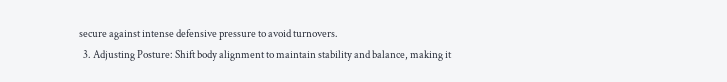secure against intense defensive pressure to avoid turnovers.
  3. Adjusting Posture: Shift body alignment to maintain stability and balance, making it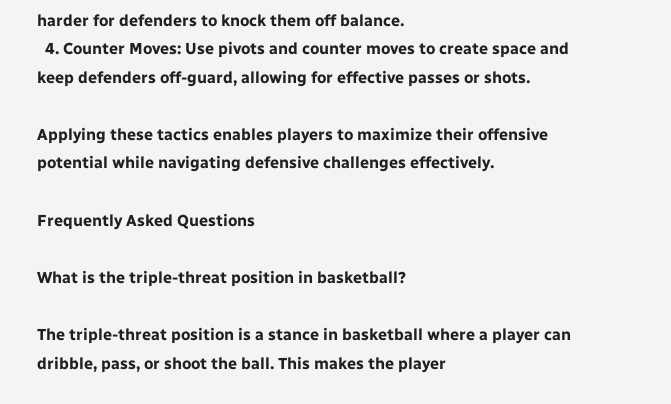harder for defenders to knock them off balance.
  4. Counter Moves: Use pivots and counter moves to create space and keep defenders off-guard, allowing for effective passes or shots.

Applying these tactics enables players to maximize their offensive potential while navigating defensive challenges effectively.

Frequently Asked Questions

What is the triple-threat position in basketball?

The triple-threat position is a stance in basketball where a player can dribble, pass, or shoot the ball. This makes the player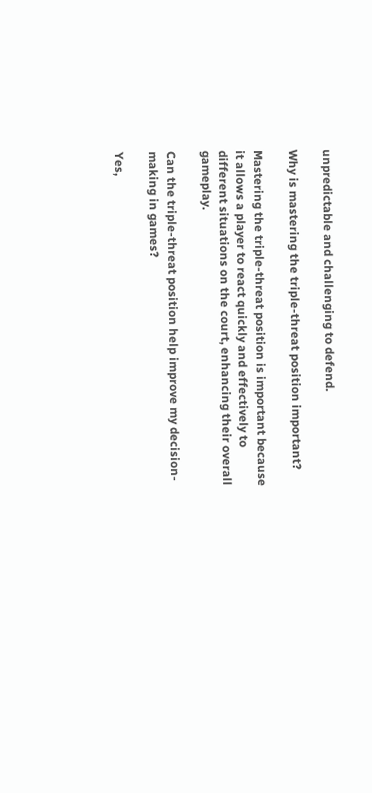unpredictable and challenging to defend.

Why is mastering the triple-threat position important?

Mastering the triple-threat position is important because it allows a player to react quickly and effectively to different situations on the court, enhancing their overall gameplay.

Can the triple-threat position help improve my decision-making in games?

Yes,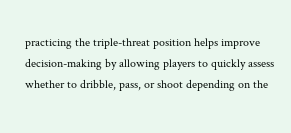practicing the triple-threat position helps improve decision-making by allowing players to quickly assess whether to dribble, pass, or shoot depending on the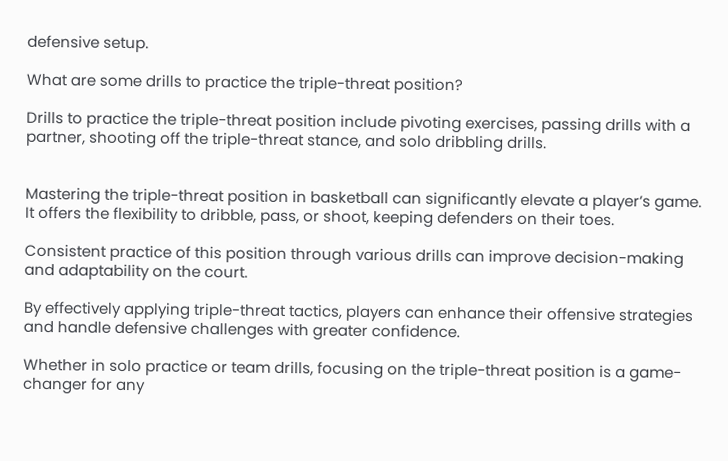defensive setup.

What are some drills to practice the triple-threat position?

Drills to practice the triple-threat position include pivoting exercises, passing drills with a partner, shooting off the triple-threat stance, and solo dribbling drills.


Mastering the triple-threat position in basketball can significantly elevate a player’s game. It offers the flexibility to dribble, pass, or shoot, keeping defenders on their toes.

Consistent practice of this position through various drills can improve decision-making and adaptability on the court.

By effectively applying triple-threat tactics, players can enhance their offensive strategies and handle defensive challenges with greater confidence.

Whether in solo practice or team drills, focusing on the triple-threat position is a game-changer for any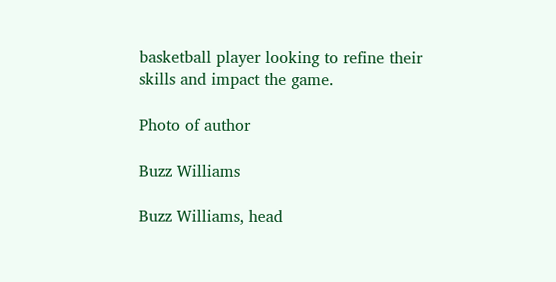basketball player looking to refine their skills and impact the game.

Photo of author

Buzz Williams

Buzz Williams, head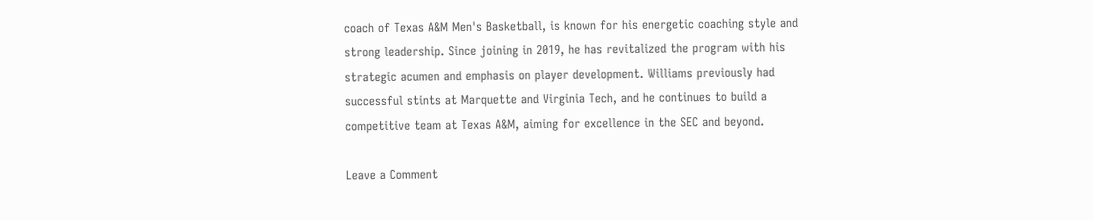coach of Texas A&M Men's Basketball, is known for his energetic coaching style and strong leadership. Since joining in 2019, he has revitalized the program with his strategic acumen and emphasis on player development. Williams previously had successful stints at Marquette and Virginia Tech, and he continues to build a competitive team at Texas A&M, aiming for excellence in the SEC and beyond.

Leave a Comment